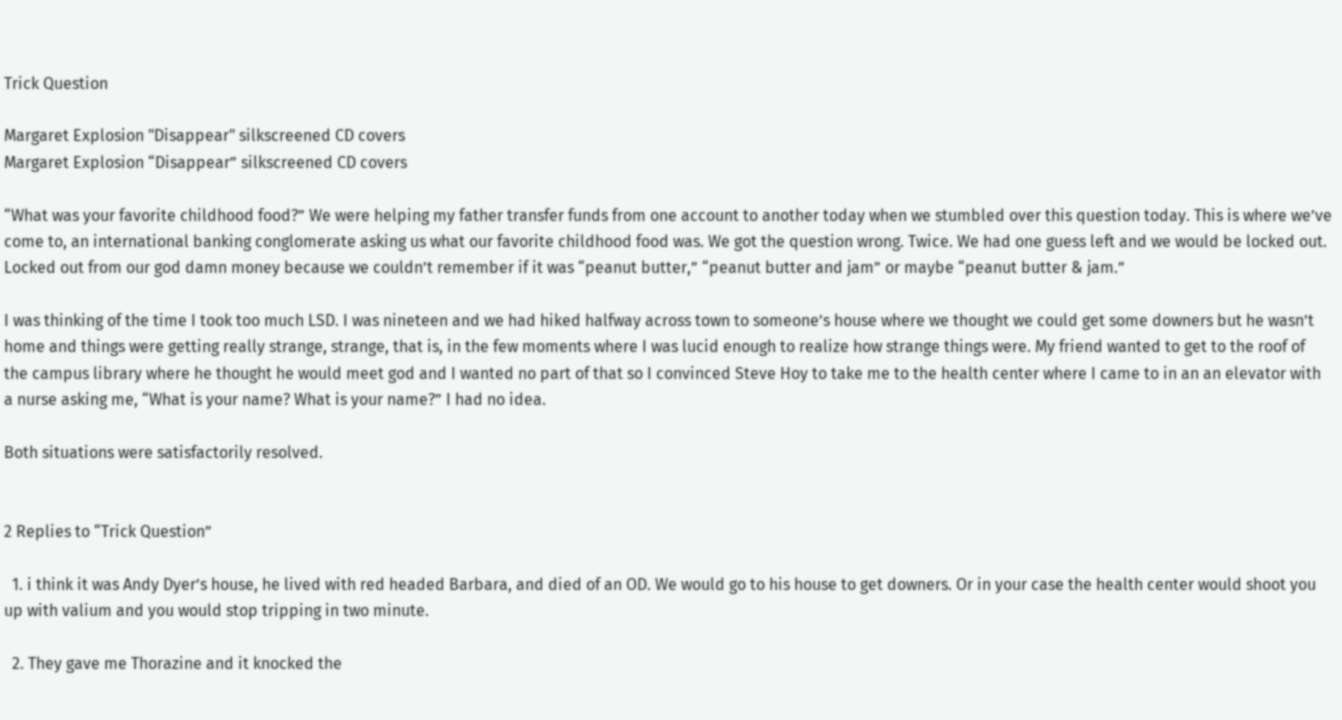Trick Question

Margaret Explosion "Disappear" silkscreened CD covers
Margaret Explosion “Disappear” silkscreened CD covers

“What was your favorite childhood food?” We were helping my father transfer funds from one account to another today when we stumbled over this question today. This is where we’ve come to, an international banking conglomerate asking us what our favorite childhood food was. We got the question wrong. Twice. We had one guess left and we would be locked out. Locked out from our god damn money because we couldn’t remember if it was “peanut butter,” “peanut butter and jam” or maybe “peanut butter & jam.”

I was thinking of the time I took too much LSD. I was nineteen and we had hiked halfway across town to someone’s house where we thought we could get some downers but he wasn’t home and things were getting really strange, strange, that is, in the few moments where I was lucid enough to realize how strange things were. My friend wanted to get to the roof of the campus library where he thought he would meet god and I wanted no part of that so I convinced Steve Hoy to take me to the health center where I came to in an an elevator with a nurse asking me, “What is your name? What is your name?” I had no idea.

Both situations were satisfactorily resolved.


2 Replies to “Trick Question”

  1. i think it was Andy Dyer’s house, he lived with red headed Barbara, and died of an OD. We would go to his house to get downers. Or in your case the health center would shoot you up with valium and you would stop tripping in two minute.

  2. They gave me Thorazine and it knocked the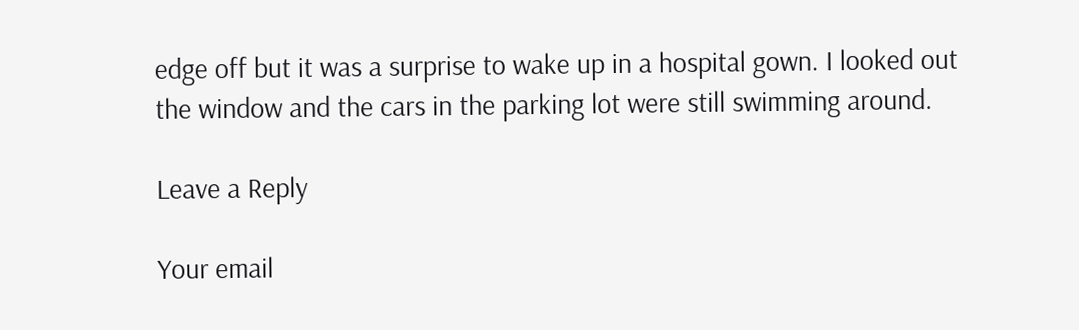edge off but it was a surprise to wake up in a hospital gown. I looked out the window and the cars in the parking lot were still swimming around.

Leave a Reply

Your email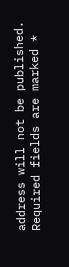address will not be published. Required fields are marked *